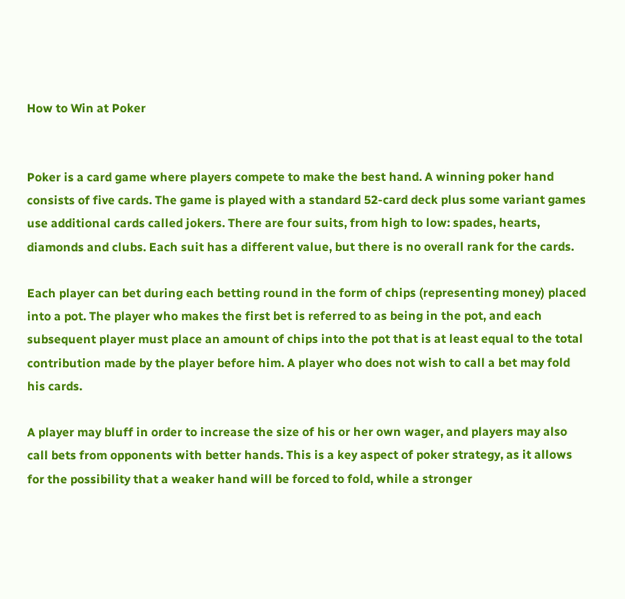How to Win at Poker


Poker is a card game where players compete to make the best hand. A winning poker hand consists of five cards. The game is played with a standard 52-card deck plus some variant games use additional cards called jokers. There are four suits, from high to low: spades, hearts, diamonds and clubs. Each suit has a different value, but there is no overall rank for the cards.

Each player can bet during each betting round in the form of chips (representing money) placed into a pot. The player who makes the first bet is referred to as being in the pot, and each subsequent player must place an amount of chips into the pot that is at least equal to the total contribution made by the player before him. A player who does not wish to call a bet may fold his cards.

A player may bluff in order to increase the size of his or her own wager, and players may also call bets from opponents with better hands. This is a key aspect of poker strategy, as it allows for the possibility that a weaker hand will be forced to fold, while a stronger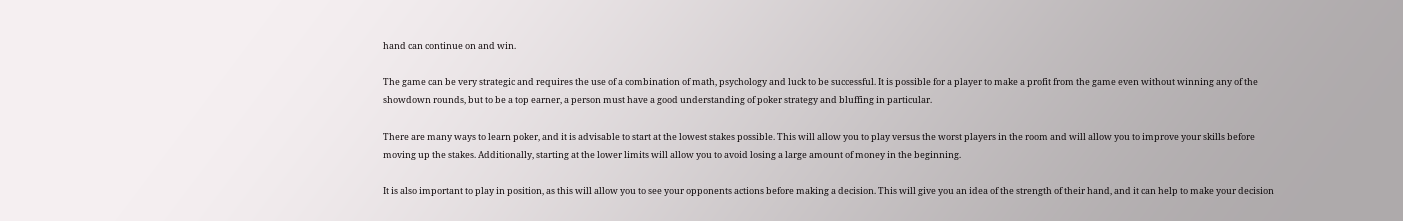hand can continue on and win.

The game can be very strategic and requires the use of a combination of math, psychology and luck to be successful. It is possible for a player to make a profit from the game even without winning any of the showdown rounds, but to be a top earner, a person must have a good understanding of poker strategy and bluffing in particular.

There are many ways to learn poker, and it is advisable to start at the lowest stakes possible. This will allow you to play versus the worst players in the room and will allow you to improve your skills before moving up the stakes. Additionally, starting at the lower limits will allow you to avoid losing a large amount of money in the beginning.

It is also important to play in position, as this will allow you to see your opponents actions before making a decision. This will give you an idea of the strength of their hand, and it can help to make your decision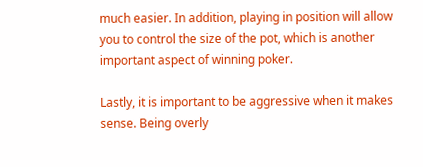much easier. In addition, playing in position will allow you to control the size of the pot, which is another important aspect of winning poker.

Lastly, it is important to be aggressive when it makes sense. Being overly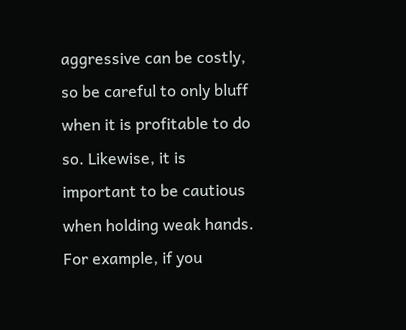aggressive can be costly, so be careful to only bluff when it is profitable to do so. Likewise, it is important to be cautious when holding weak hands. For example, if you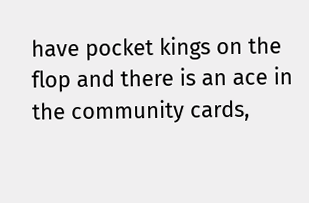have pocket kings on the flop and there is an ace in the community cards,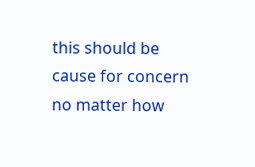this should be cause for concern no matter how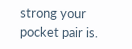strong your pocket pair is.